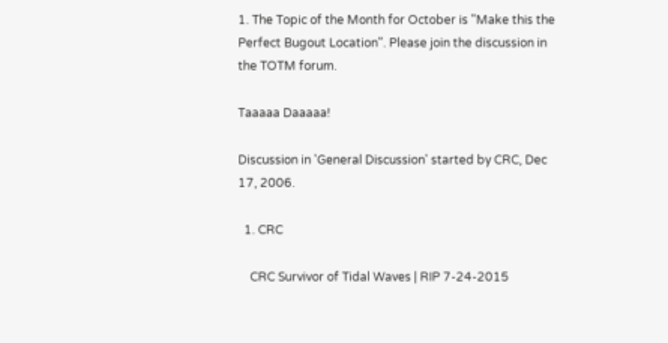1. The Topic of the Month for October is "Make this the Perfect Bugout Location". Please join the discussion in the TOTM forum.

Taaaaa Daaaaa!

Discussion in 'General Discussion' started by CRC, Dec 17, 2006.

  1. CRC

    CRC Survivor of Tidal Waves | RIP 7-24-2015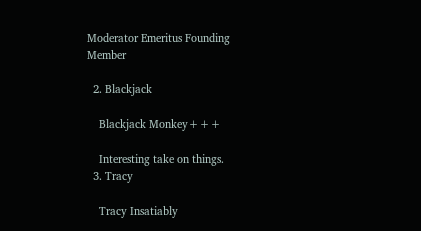Moderator Emeritus Founding Member

  2. Blackjack

    Blackjack Monkey+++

    Interesting take on things.
  3. Tracy

    Tracy Insatiably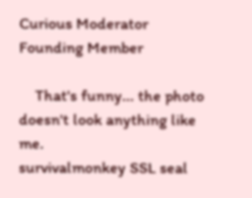Curious Moderator Founding Member

    That's funny... the photo doesn't look anything like me.
survivalmonkey SSL seal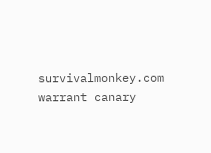survivalmonkey.com warrant canary